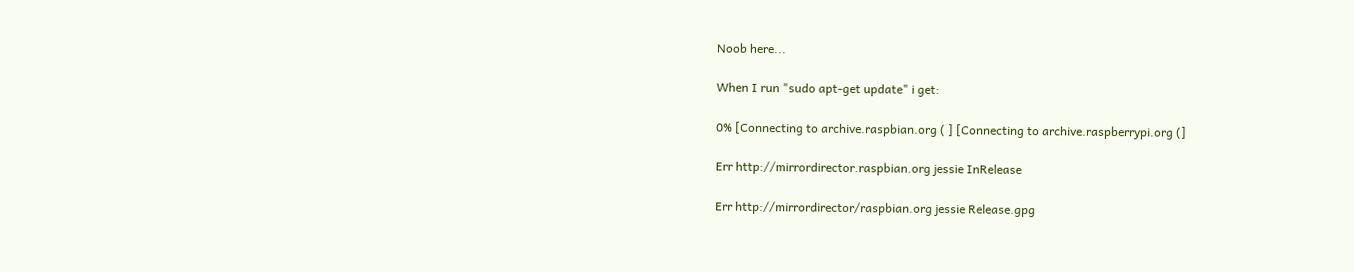Noob here...

When I run "sudo apt-get update" i get:

0% [Connecting to archive.raspbian.org ( ] [Connecting to archive.raspberrypi.org (]

Err http://mirrordirector.raspbian.org jessie InRelease

Err http://mirrordirector/raspbian.org jessie Release.gpg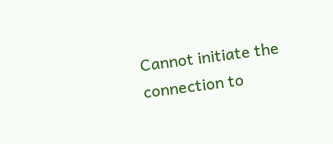Cannot initiate the connection to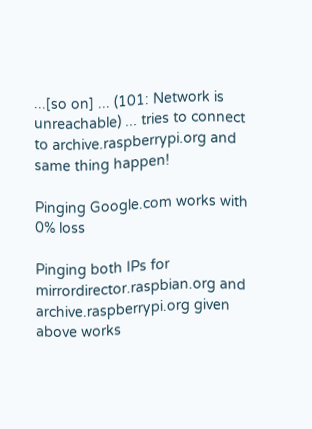...[so on] ... (101: Network is unreachable) ... tries to connect to archive.raspberrypi.org and same thing happen!

Pinging Google.com works with 0% loss

Pinging both IPs for mirrordirector.raspbian.org and archive.raspberrypi.org given above works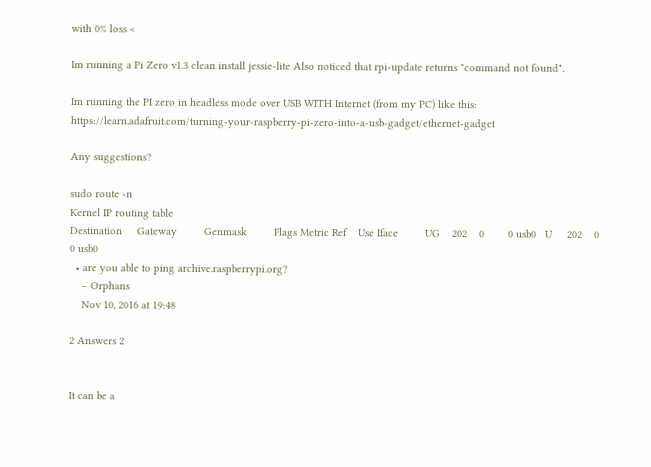with 0% loss <

Im running a Pi Zero v1.3 clean install jessie-lite Also noticed that rpi-update returns "command not found".

Im running the PI zero in headless mode over USB WITH Internet (from my PC) like this: https://learn.adafruit.com/turning-your-raspberry-pi-zero-into-a-usb-gadget/ethernet-gadget

Any suggestions?

sudo route -n
Kernel IP routing table
Destination     Gateway         Genmask         Flags Metric Ref    Use Iface         UG    202    0        0 usb0   U     202    0        0 usb0
  • are you able to ping archive.raspberrypi.org?
    – Orphans
    Nov 10, 2016 at 19:48

2 Answers 2


It can be a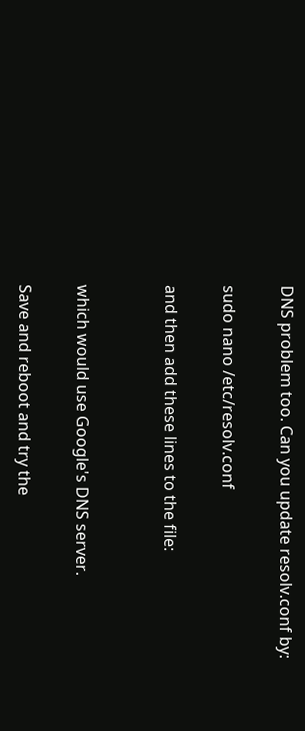DNS problem too. Can you update resolv.conf by:

sudo nano /etc/resolv.conf

and then add these lines to the file:


which would use Google's DNS server.

Save and reboot and try the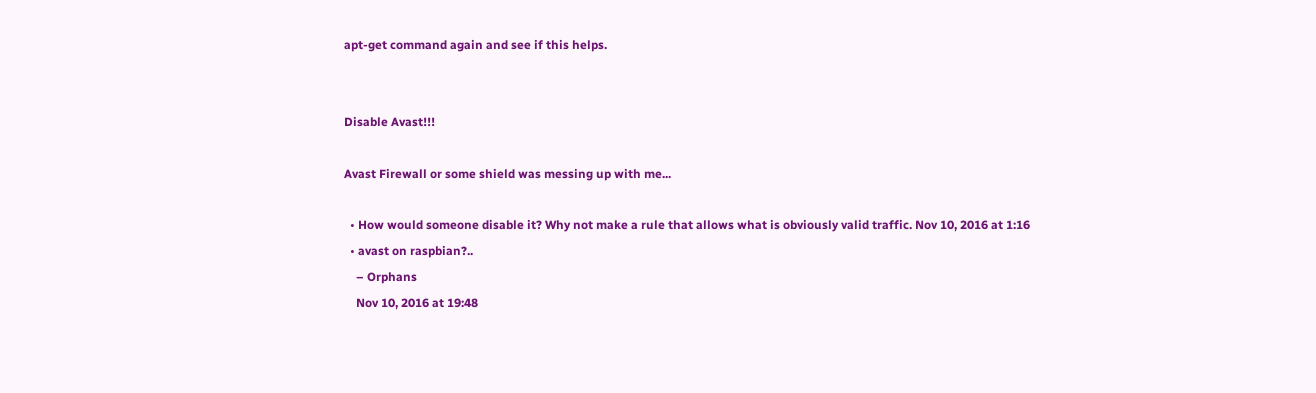apt-get command again and see if this helps.


Disable Avast!!!

Avast Firewall or some shield was messing up with me...

  • How would someone disable it? Why not make a rule that allows what is obviously valid traffic. Nov 10, 2016 at 1:16
  • avast on raspbian?..
    – Orphans
    Nov 10, 2016 at 19:48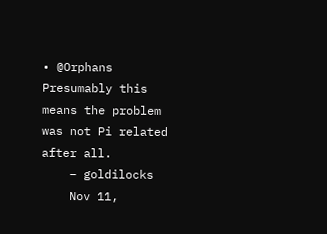• @Orphans Presumably this means the problem was not Pi related after all.
    – goldilocks
    Nov 11,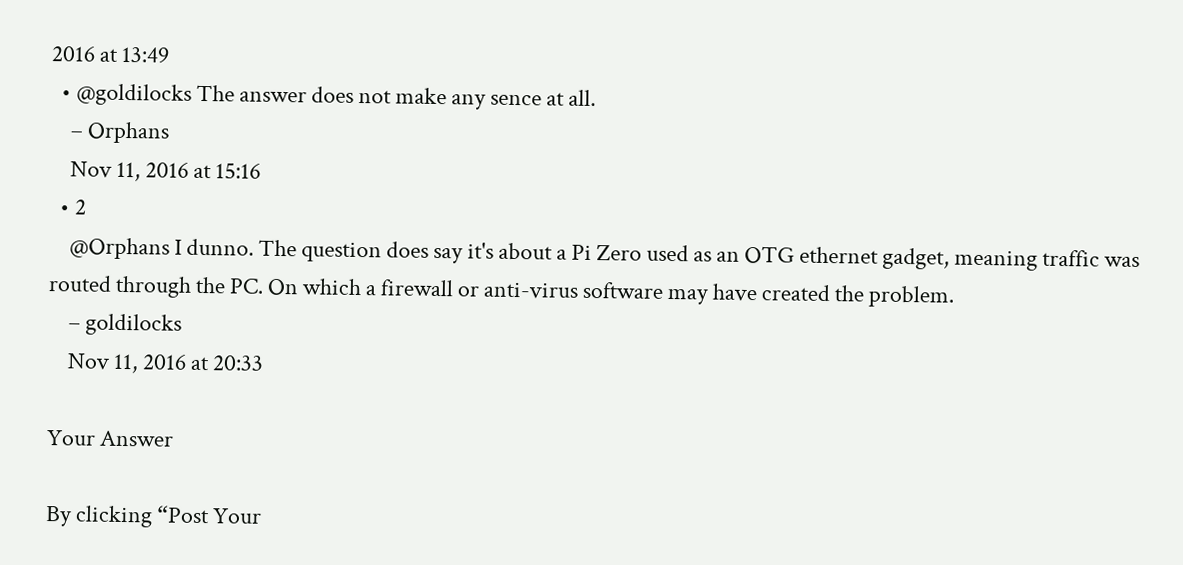2016 at 13:49
  • @goldilocks The answer does not make any sence at all.
    – Orphans
    Nov 11, 2016 at 15:16
  • 2
    @Orphans I dunno. The question does say it's about a Pi Zero used as an OTG ethernet gadget, meaning traffic was routed through the PC. On which a firewall or anti-virus software may have created the problem.
    – goldilocks
    Nov 11, 2016 at 20:33

Your Answer

By clicking “Post Your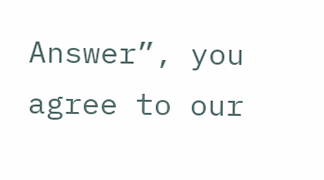Answer”, you agree to our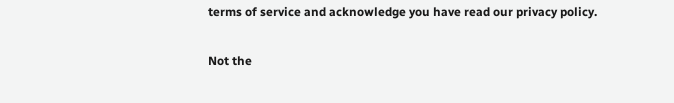terms of service and acknowledge you have read our privacy policy.

Not the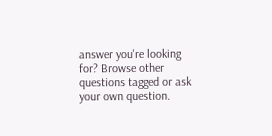answer you're looking for? Browse other questions tagged or ask your own question.